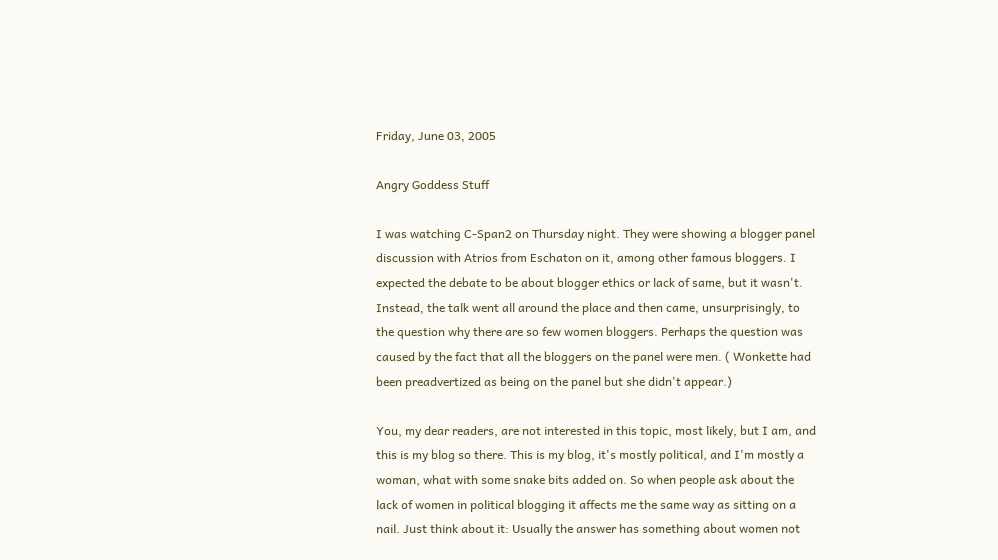Friday, June 03, 2005

Angry Goddess Stuff

I was watching C-Span2 on Thursday night. They were showing a blogger panel discussion with Atrios from Eschaton on it, among other famous bloggers. I expected the debate to be about blogger ethics or lack of same, but it wasn't. Instead, the talk went all around the place and then came, unsurprisingly, to the question why there are so few women bloggers. Perhaps the question was caused by the fact that all the bloggers on the panel were men. ( Wonkette had been preadvertized as being on the panel but she didn't appear.)

You, my dear readers, are not interested in this topic, most likely, but I am, and this is my blog so there. This is my blog, it's mostly political, and I'm mostly a woman, what with some snake bits added on. So when people ask about the lack of women in political blogging it affects me the same way as sitting on a nail. Just think about it: Usually the answer has something about women not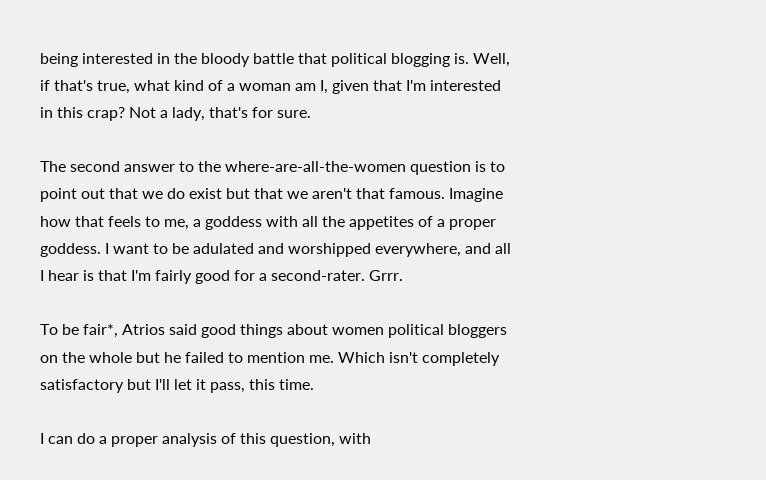being interested in the bloody battle that political blogging is. Well, if that's true, what kind of a woman am I, given that I'm interested in this crap? Not a lady, that's for sure.

The second answer to the where-are-all-the-women question is to point out that we do exist but that we aren't that famous. Imagine how that feels to me, a goddess with all the appetites of a proper goddess. I want to be adulated and worshipped everywhere, and all I hear is that I'm fairly good for a second-rater. Grrr.

To be fair*, Atrios said good things about women political bloggers on the whole but he failed to mention me. Which isn't completely satisfactory but I'll let it pass, this time.

I can do a proper analysis of this question, with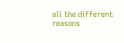all the different reasons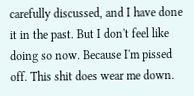carefully discussed, and I have done it in the past. But I don't feel like doing so now. Because I'm pissed off. This shit does wear me down.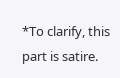*To clarify, this part is satire.